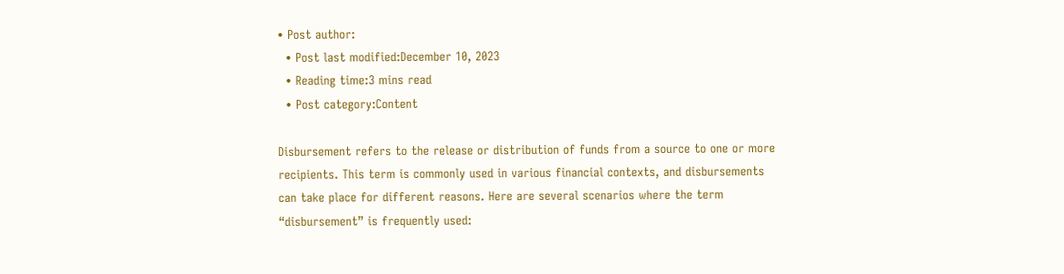• Post author:
  • Post last modified:December 10, 2023
  • Reading time:3 mins read
  • Post category:Content

Disbursement refers to the release or distribution of funds from a source to one or more recipients. This term is commonly used in various financial contexts, and disbursements can take place for different reasons. Here are several scenarios where the term “disbursement” is frequently used: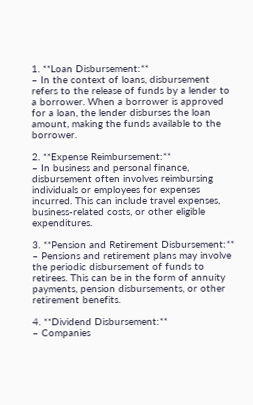1. **Loan Disbursement:**
– In the context of loans, disbursement refers to the release of funds by a lender to a borrower. When a borrower is approved for a loan, the lender disburses the loan amount, making the funds available to the borrower.

2. **Expense Reimbursement:**
– In business and personal finance, disbursement often involves reimbursing individuals or employees for expenses incurred. This can include travel expenses, business-related costs, or other eligible expenditures.

3. **Pension and Retirement Disbursement:**
– Pensions and retirement plans may involve the periodic disbursement of funds to retirees. This can be in the form of annuity payments, pension disbursements, or other retirement benefits.

4. **Dividend Disbursement:**
– Companies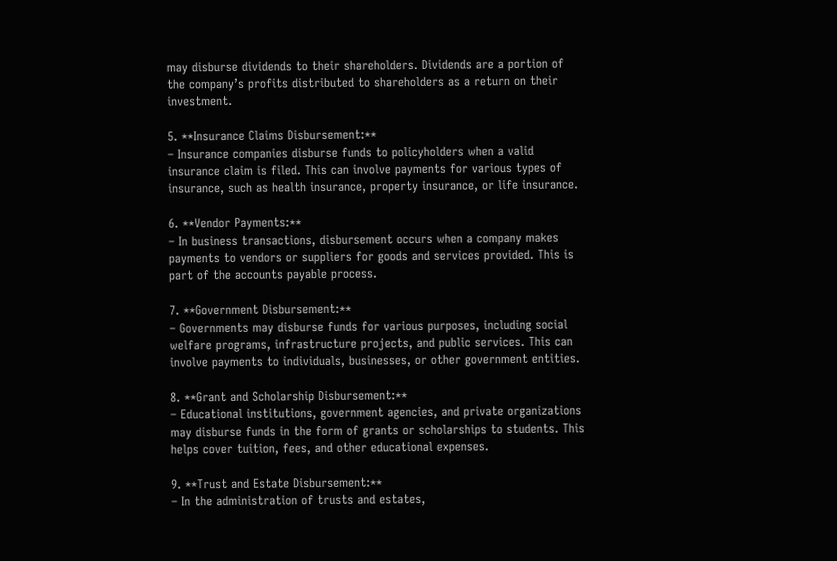may disburse dividends to their shareholders. Dividends are a portion of the company’s profits distributed to shareholders as a return on their investment.

5. **Insurance Claims Disbursement:**
– Insurance companies disburse funds to policyholders when a valid insurance claim is filed. This can involve payments for various types of insurance, such as health insurance, property insurance, or life insurance.

6. **Vendor Payments:**
– In business transactions, disbursement occurs when a company makes payments to vendors or suppliers for goods and services provided. This is part of the accounts payable process.

7. **Government Disbursement:**
– Governments may disburse funds for various purposes, including social welfare programs, infrastructure projects, and public services. This can involve payments to individuals, businesses, or other government entities.

8. **Grant and Scholarship Disbursement:**
– Educational institutions, government agencies, and private organizations may disburse funds in the form of grants or scholarships to students. This helps cover tuition, fees, and other educational expenses.

9. **Trust and Estate Disbursement:**
– In the administration of trusts and estates,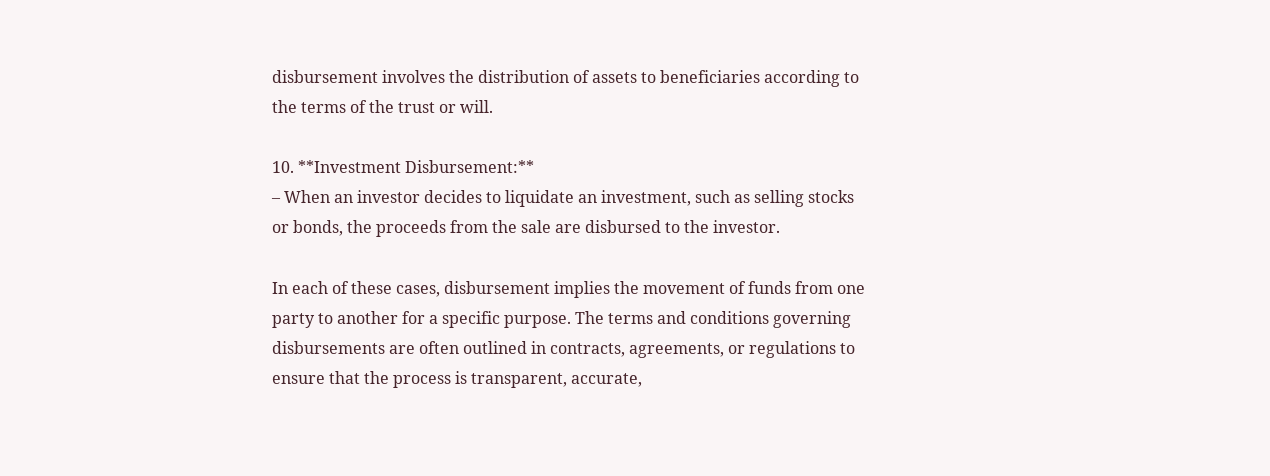disbursement involves the distribution of assets to beneficiaries according to the terms of the trust or will.

10. **Investment Disbursement:**
– When an investor decides to liquidate an investment, such as selling stocks or bonds, the proceeds from the sale are disbursed to the investor.

In each of these cases, disbursement implies the movement of funds from one party to another for a specific purpose. The terms and conditions governing disbursements are often outlined in contracts, agreements, or regulations to ensure that the process is transparent, accurate,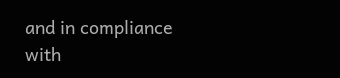and in compliance with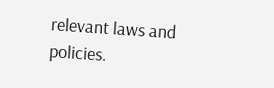relevant laws and policies.